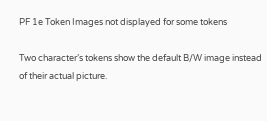PF 1e Token Images not displayed for some tokens

Two character’s tokens show the default B/W image instead of their actual picture.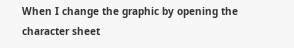When I change the graphic by opening the character sheet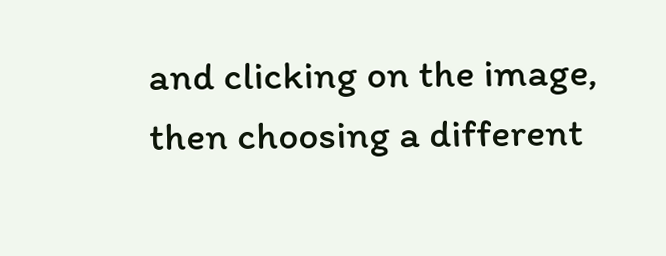and clicking on the image, then choosing a different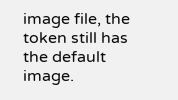image file, the token still has the default image.